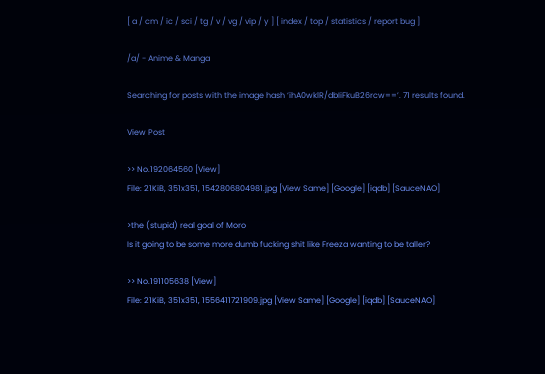[ a / cm / ic / sci / tg / v / vg / vip / y ] [ index / top / statistics / report bug ]

/a/ - Anime & Manga

Searching for posts with the image hash ‘ihA0wklR/dbIiFkuB26rcw==’. 71 results found.

View Post

>> No.192064560 [View]
File: 21KiB, 351x351, 1542806804981.jpg [View Same] [Google] [iqdb] [SauceNAO]

>the (stupid) real goal of Moro
Is it going to be some more dumb fucking shit like Freeza wanting to be taller?

>> No.191105638 [View]
File: 21KiB, 351x351, 1556411721909.jpg [View Same] [Google] [iqdb] [SauceNAO]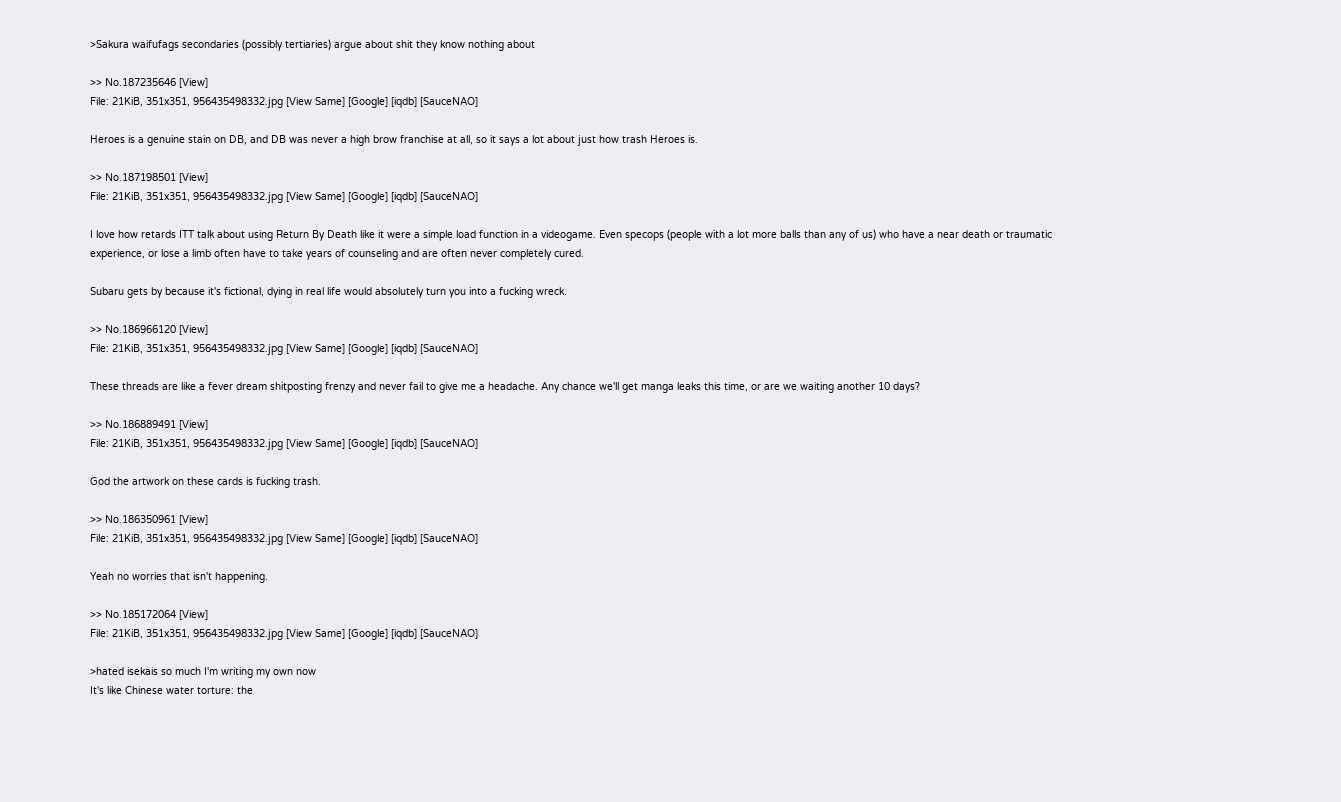>Sakura waifufags secondaries (possibly tertiaries) argue about shit they know nothing about

>> No.187235646 [View]
File: 21KiB, 351x351, 956435498332.jpg [View Same] [Google] [iqdb] [SauceNAO]

Heroes is a genuine stain on DB, and DB was never a high brow franchise at all, so it says a lot about just how trash Heroes is.

>> No.187198501 [View]
File: 21KiB, 351x351, 956435498332.jpg [View Same] [Google] [iqdb] [SauceNAO]

I love how retards ITT talk about using Return By Death like it were a simple load function in a videogame. Even specops (people with a lot more balls than any of us) who have a near death or traumatic experience, or lose a limb often have to take years of counseling and are often never completely cured.

Subaru gets by because it's fictional, dying in real life would absolutely turn you into a fucking wreck.

>> No.186966120 [View]
File: 21KiB, 351x351, 956435498332.jpg [View Same] [Google] [iqdb] [SauceNAO]

These threads are like a fever dream shitposting frenzy and never fail to give me a headache. Any chance we'll get manga leaks this time, or are we waiting another 10 days?

>> No.186889491 [View]
File: 21KiB, 351x351, 956435498332.jpg [View Same] [Google] [iqdb] [SauceNAO]

God the artwork on these cards is fucking trash.

>> No.186350961 [View]
File: 21KiB, 351x351, 956435498332.jpg [View Same] [Google] [iqdb] [SauceNAO]

Yeah no worries that isn't happening.

>> No.185172064 [View]
File: 21KiB, 351x351, 956435498332.jpg [View Same] [Google] [iqdb] [SauceNAO]

>hated isekais so much I'm writing my own now
It's like Chinese water torture: the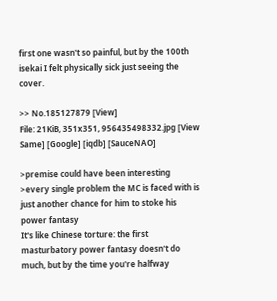first one wasn't so painful, but by the 100th isekai I felt physically sick just seeing the cover.

>> No.185127879 [View]
File: 21KiB, 351x351, 956435498332.jpg [View Same] [Google] [iqdb] [SauceNAO]

>premise could have been interesting
>every single problem the MC is faced with is just another chance for him to stoke his power fantasy
It's like Chinese torture: the first masturbatory power fantasy doesn't do much, but by the time you're halfway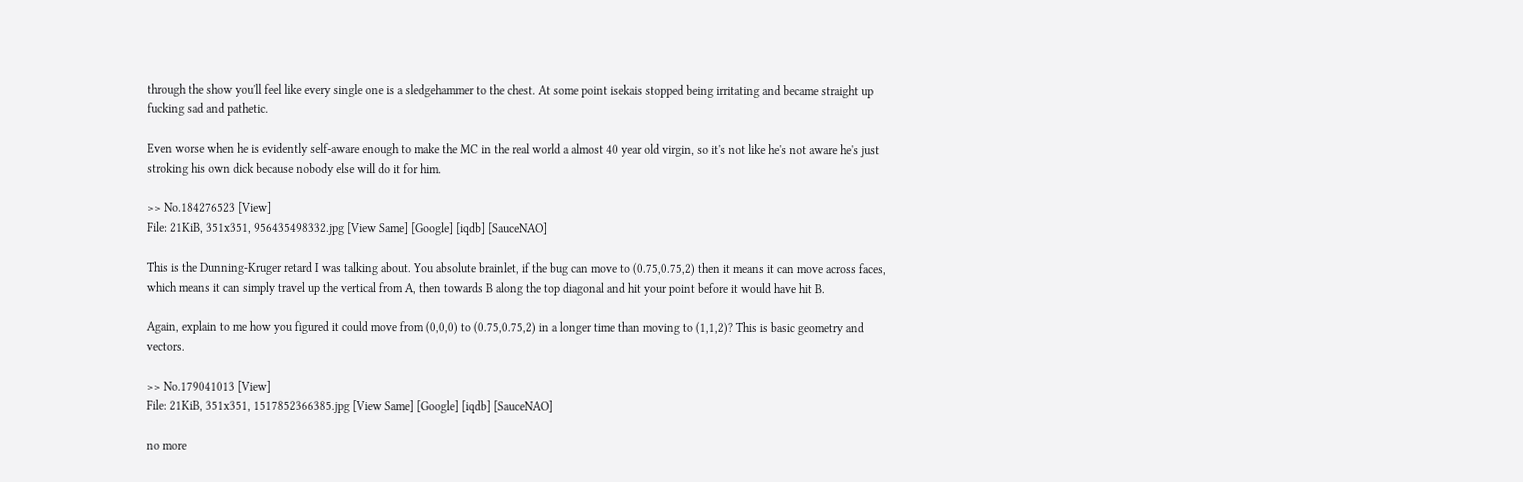through the show you'll feel like every single one is a sledgehammer to the chest. At some point isekais stopped being irritating and became straight up fucking sad and pathetic.

Even worse when he is evidently self-aware enough to make the MC in the real world a almost 40 year old virgin, so it's not like he's not aware he's just stroking his own dick because nobody else will do it for him.

>> No.184276523 [View]
File: 21KiB, 351x351, 956435498332.jpg [View Same] [Google] [iqdb] [SauceNAO]

This is the Dunning-Kruger retard I was talking about. You absolute brainlet, if the bug can move to (0.75,0.75,2) then it means it can move across faces, which means it can simply travel up the vertical from A, then towards B along the top diagonal and hit your point before it would have hit B.

Again, explain to me how you figured it could move from (0,0,0) to (0.75,0.75,2) in a longer time than moving to (1,1,2)? This is basic geometry and vectors.

>> No.179041013 [View]
File: 21KiB, 351x351, 1517852366385.jpg [View Same] [Google] [iqdb] [SauceNAO]

no more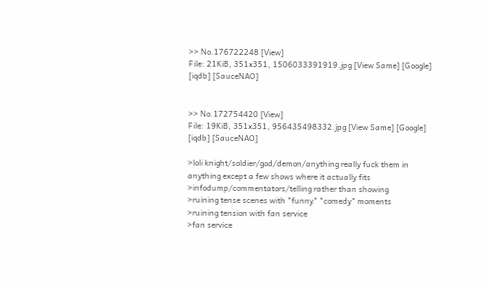>> No.176722248 [View]
File: 21KiB, 351x351, 1506033391919.jpg [View Same] [Google] [iqdb] [SauceNAO]


>> No.172754420 [View]
File: 19KiB, 351x351, 956435498332.jpg [View Same] [Google] [iqdb] [SauceNAO]

>loli knight/soldier/god/demon/anything really fuck them in anything except a few shows where it actually fits
>infodump/commentators/telling rather than showing
>ruining tense scenes with "funny" "comedy" moments
>ruining tension with fan service
>fan service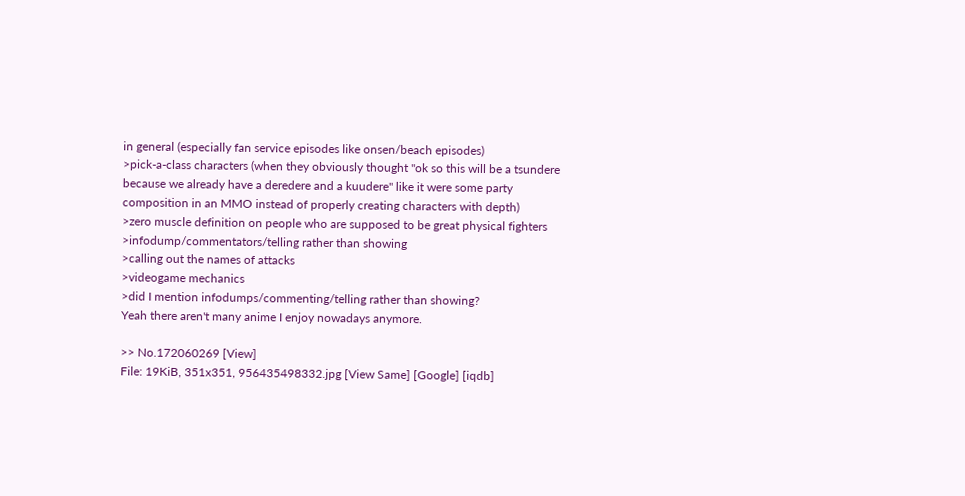in general (especially fan service episodes like onsen/beach episodes)
>pick-a-class characters (when they obviously thought "ok so this will be a tsundere because we already have a deredere and a kuudere" like it were some party composition in an MMO instead of properly creating characters with depth)
>zero muscle definition on people who are supposed to be great physical fighters
>infodump/commentators/telling rather than showing
>calling out the names of attacks
>videogame mechanics
>did I mention infodumps/commenting/telling rather than showing?
Yeah there aren't many anime I enjoy nowadays anymore.

>> No.172060269 [View]
File: 19KiB, 351x351, 956435498332.jpg [View Same] [Google] [iqdb]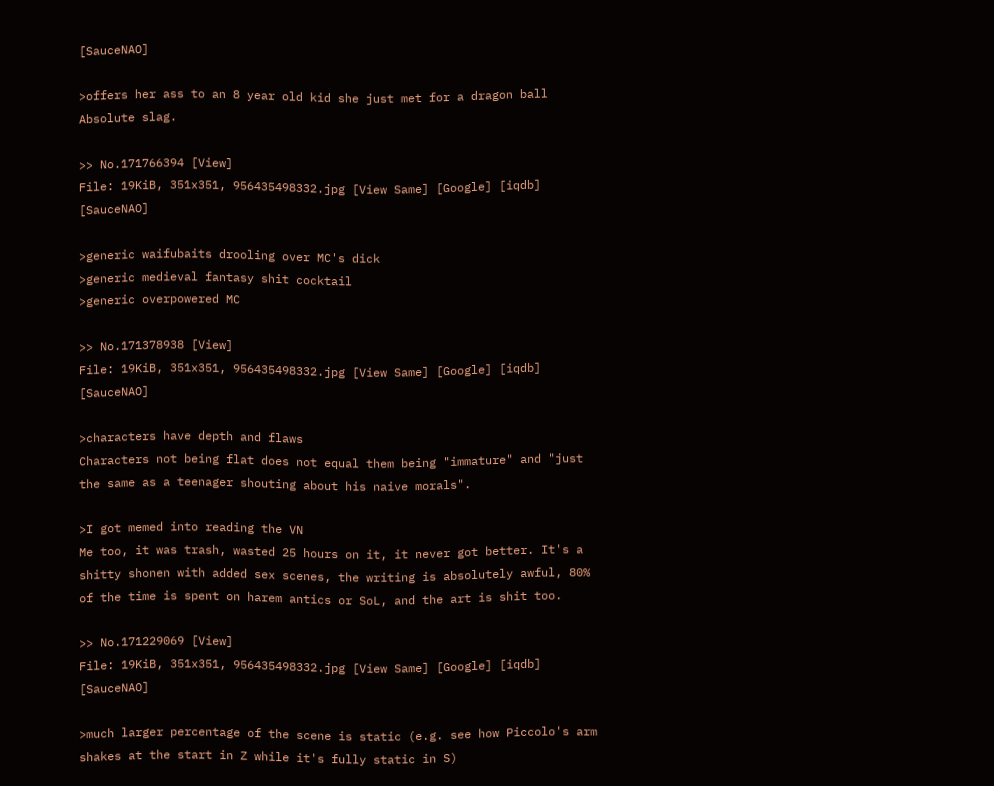[SauceNAO]

>offers her ass to an 8 year old kid she just met for a dragon ball
Absolute slag.

>> No.171766394 [View]
File: 19KiB, 351x351, 956435498332.jpg [View Same] [Google] [iqdb] [SauceNAO]

>generic waifubaits drooling over MC's dick
>generic medieval fantasy shit cocktail
>generic overpowered MC

>> No.171378938 [View]
File: 19KiB, 351x351, 956435498332.jpg [View Same] [Google] [iqdb] [SauceNAO]

>characters have depth and flaws
Characters not being flat does not equal them being "immature" and "just the same as a teenager shouting about his naive morals".

>I got memed into reading the VN
Me too, it was trash, wasted 25 hours on it, it never got better. It's a shitty shonen with added sex scenes, the writing is absolutely awful, 80% of the time is spent on harem antics or SoL, and the art is shit too.

>> No.171229069 [View]
File: 19KiB, 351x351, 956435498332.jpg [View Same] [Google] [iqdb] [SauceNAO]

>much larger percentage of the scene is static (e.g. see how Piccolo's arm shakes at the start in Z while it's fully static in S)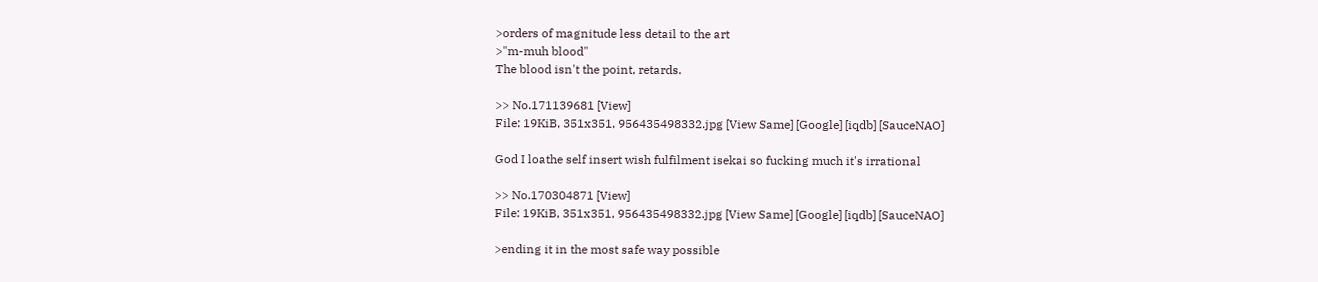>orders of magnitude less detail to the art
>"m-muh blood"
The blood isn't the point, retards.

>> No.171139681 [View]
File: 19KiB, 351x351, 956435498332.jpg [View Same] [Google] [iqdb] [SauceNAO]

God I loathe self insert wish fulfilment isekai so fucking much it's irrational

>> No.170304871 [View]
File: 19KiB, 351x351, 956435498332.jpg [View Same] [Google] [iqdb] [SauceNAO]

>ending it in the most safe way possible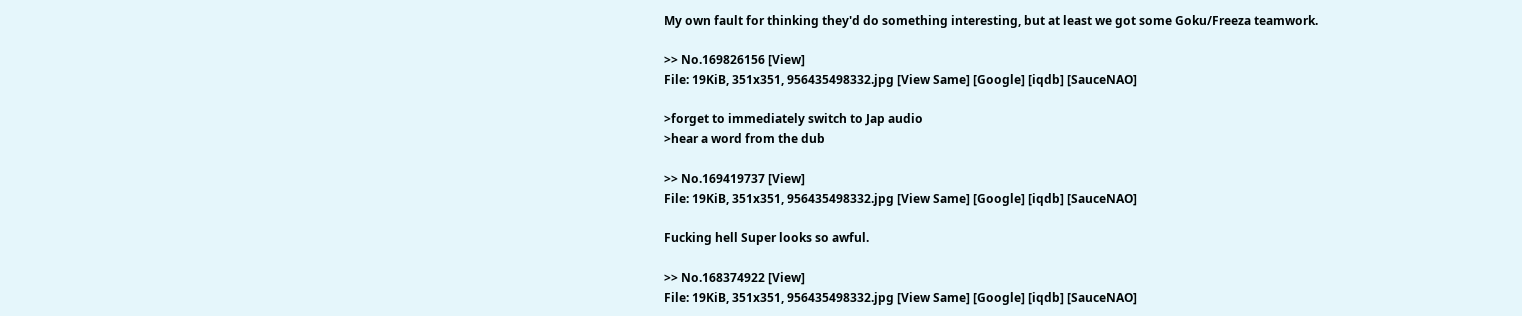My own fault for thinking they'd do something interesting, but at least we got some Goku/Freeza teamwork.

>> No.169826156 [View]
File: 19KiB, 351x351, 956435498332.jpg [View Same] [Google] [iqdb] [SauceNAO]

>forget to immediately switch to Jap audio
>hear a word from the dub

>> No.169419737 [View]
File: 19KiB, 351x351, 956435498332.jpg [View Same] [Google] [iqdb] [SauceNAO]

Fucking hell Super looks so awful.

>> No.168374922 [View]
File: 19KiB, 351x351, 956435498332.jpg [View Same] [Google] [iqdb] [SauceNAO]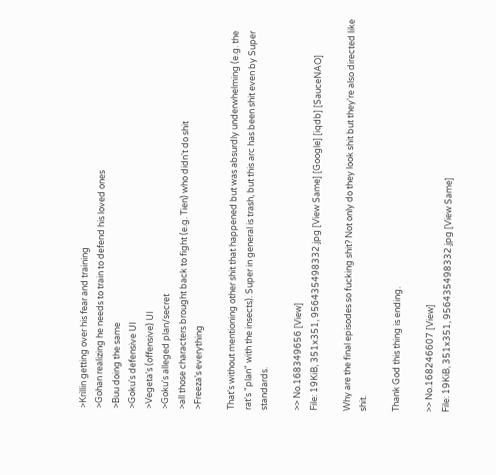>Krillin getting over his fear and training
>Gohan realizing he needs to train to defend his loved ones
>Buu doing the same
>Goku's defensive UI
>Vegeta's (offensive) UI
>Goku's alleged plan/secret
>all those characters brought back to fight (e.g. Tien) who didn't do shit
>Freeza's everything

That's without mentioning other shit that happened but was absurdly underwhelming (e.g. the rat's "plan" with the insects). Super in general is trash, but this arc has been shit even by Super standards.

>> No.168349656 [View]
File: 19KiB, 351x351, 956435498332.jpg [View Same] [Google] [iqdb] [SauceNAO]

Why are the final episodes so fucking shit? Not only do they look shit but they're also directed like shit.

Thank God this thing is ending.

>> No.168246607 [View]
File: 19KiB, 351x351, 956435498332.jpg [View Same]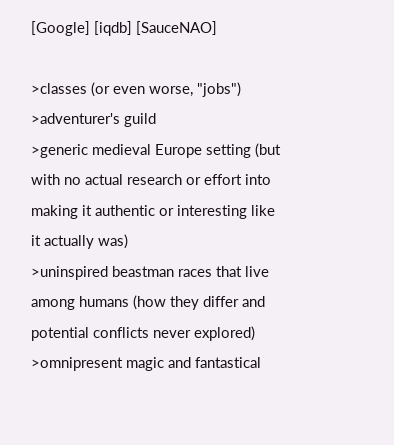[Google] [iqdb] [SauceNAO]

>classes (or even worse, "jobs")
>adventurer's guild
>generic medieval Europe setting (but with no actual research or effort into making it authentic or interesting like it actually was)
>uninspired beastman races that live among humans (how they differ and potential conflicts never explored)
>omnipresent magic and fantastical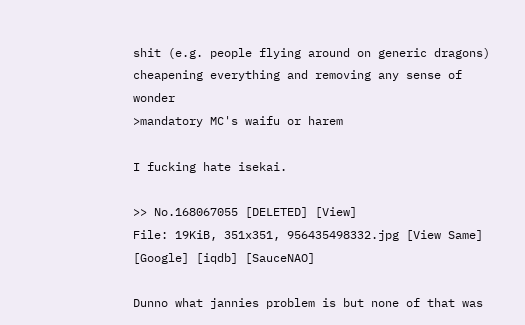shit (e.g. people flying around on generic dragons) cheapening everything and removing any sense of wonder
>mandatory MC's waifu or harem

I fucking hate isekai.

>> No.168067055 [DELETED] [View]
File: 19KiB, 351x351, 956435498332.jpg [View Same] [Google] [iqdb] [SauceNAO]

Dunno what jannies problem is but none of that was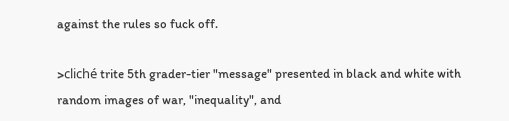against the rules so fuck off.

>cliché trite 5th grader-tier "message" presented in black and white with random images of war, "inequality", and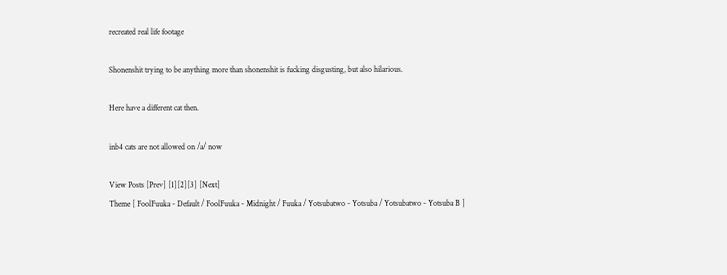recreated real life footage

Shonenshit trying to be anything more than shonenshit is fucking disgusting, but also hilarious.

Here have a different cat then.

inb4 cats are not allowed on /a/ now

View Posts [Prev] [1][2][3] [Next]
Theme [ FoolFuuka - Default / FoolFuuka - Midnight / Fuuka / Yotsubatwo - Yotsuba / Yotsubatwo - Yotsuba B ]